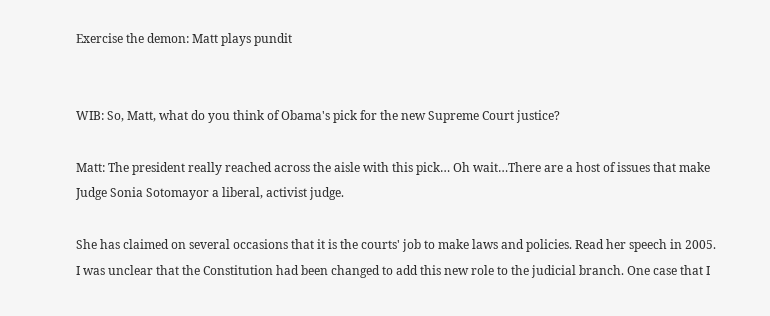Exercise the demon: Matt plays pundit


WIB: So, Matt, what do you think of Obama's pick for the new Supreme Court justice?

Matt: The president really reached across the aisle with this pick… Oh wait…There are a host of issues that make Judge Sonia Sotomayor a liberal, activist judge.

She has claimed on several occasions that it is the courts' job to make laws and policies. Read her speech in 2005. I was unclear that the Constitution had been changed to add this new role to the judicial branch. One case that I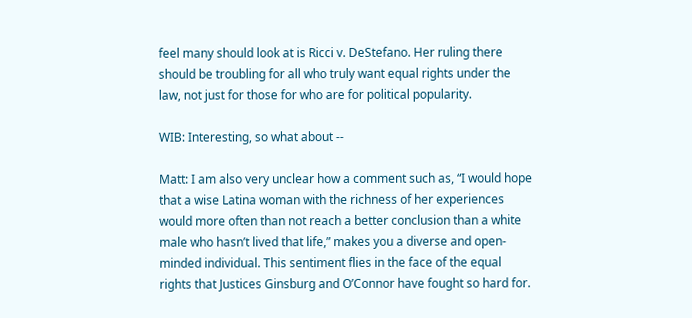feel many should look at is Ricci v. DeStefano. Her ruling there should be troubling for all who truly want equal rights under the law, not just for those for who are for political popularity.

WIB: Interesting, so what about --

Matt: I am also very unclear how a comment such as, “I would hope that a wise Latina woman with the richness of her experiences would more often than not reach a better conclusion than a white male who hasn’t lived that life,” makes you a diverse and open-minded individual. This sentiment flies in the face of the equal rights that Justices Ginsburg and O’Connor have fought so hard for.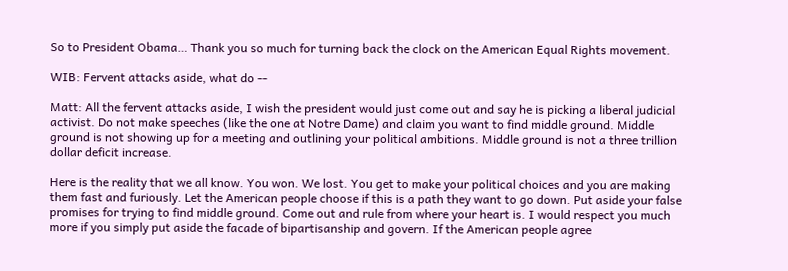So to President Obama… Thank you so much for turning back the clock on the American Equal Rights movement.

WIB: Fervent attacks aside, what do --

Matt: All the fervent attacks aside, I wish the president would just come out and say he is picking a liberal judicial activist. Do not make speeches (like the one at Notre Dame) and claim you want to find middle ground. Middle ground is not showing up for a meeting and outlining your political ambitions. Middle ground is not a three trillion dollar deficit increase.

Here is the reality that we all know. You won. We lost. You get to make your political choices and you are making them fast and furiously. Let the American people choose if this is a path they want to go down. Put aside your false promises for trying to find middle ground. Come out and rule from where your heart is. I would respect you much more if you simply put aside the facade of bipartisanship and govern. If the American people agree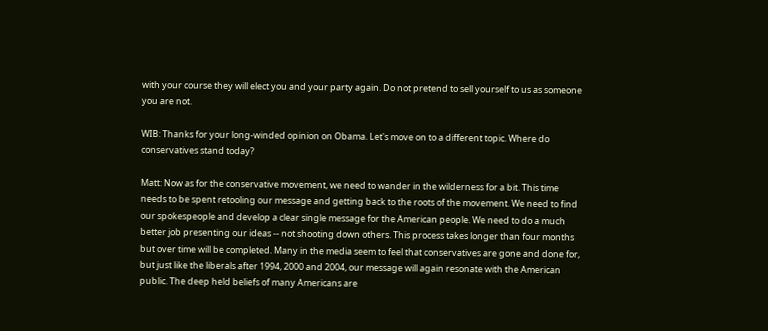with your course they will elect you and your party again. Do not pretend to sell yourself to us as someone you are not.

WIB: Thanks for your long-winded opinion on Obama. Let's move on to a different topic. Where do conservatives stand today?

Matt: Now as for the conservative movement, we need to wander in the wilderness for a bit. This time needs to be spent retooling our message and getting back to the roots of the movement. We need to find our spokespeople and develop a clear single message for the American people. We need to do a much better job presenting our ideas -- not shooting down others. This process takes longer than four months but over time will be completed. Many in the media seem to feel that conservatives are gone and done for, but just like the liberals after 1994, 2000 and 2004, our message will again resonate with the American public. The deep held beliefs of many Americans are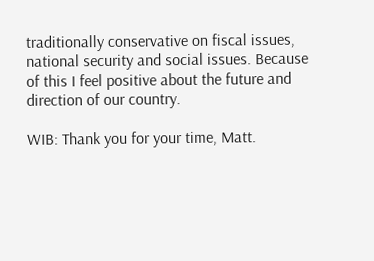traditionally conservative on fiscal issues, national security and social issues. Because of this I feel positive about the future and direction of our country.

WIB: Thank you for your time, Matt.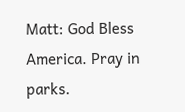Matt: God Bless America. Pray in parks.